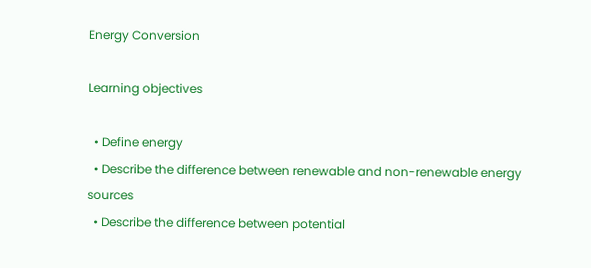Energy Conversion

Learning objectives

  • Define energy
  • Describe the difference between renewable and non-renewable energy sources
  • Describe the difference between potential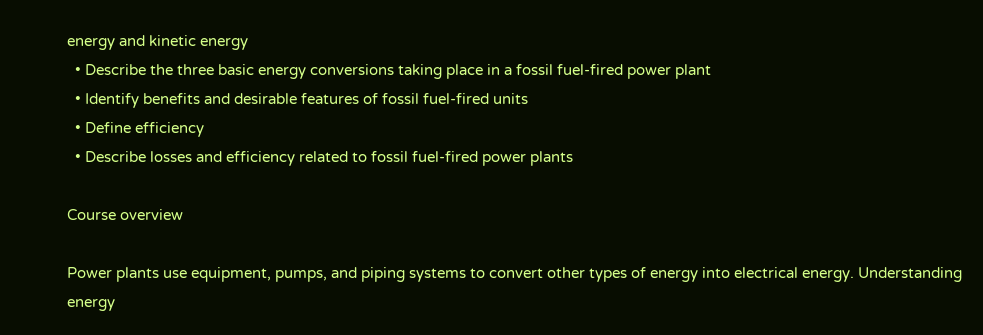energy and kinetic energy
  • Describe the three basic energy conversions taking place in a fossil fuel-fired power plant
  • Identify benefits and desirable features of fossil fuel-fired units
  • Define efficiency
  • Describe losses and efficiency related to fossil fuel-fired power plants

Course overview

Power plants use equipment, pumps, and piping systems to convert other types of energy into electrical energy. Understanding energy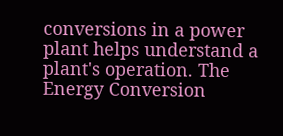conversions in a power plant helps understand a plant's operation. The Energy Conversion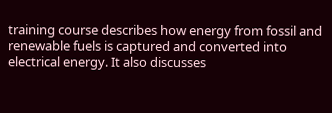training course describes how energy from fossil and renewable fuels is captured and converted into electrical energy. It also discusses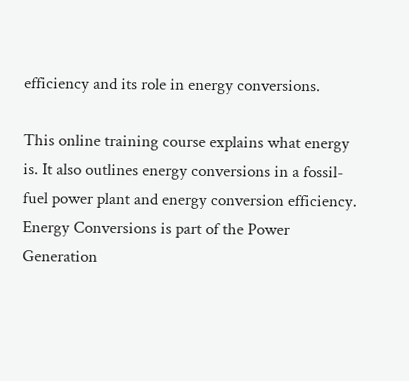efficiency and its role in energy conversions.

This online training course explains what energy is. It also outlines energy conversions in a fossil-fuel power plant and energy conversion efficiency. Energy Conversions is part of the Power Generation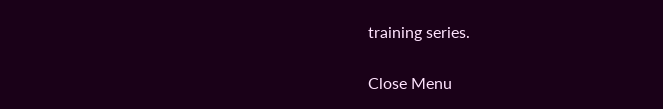training series.

Close Menu